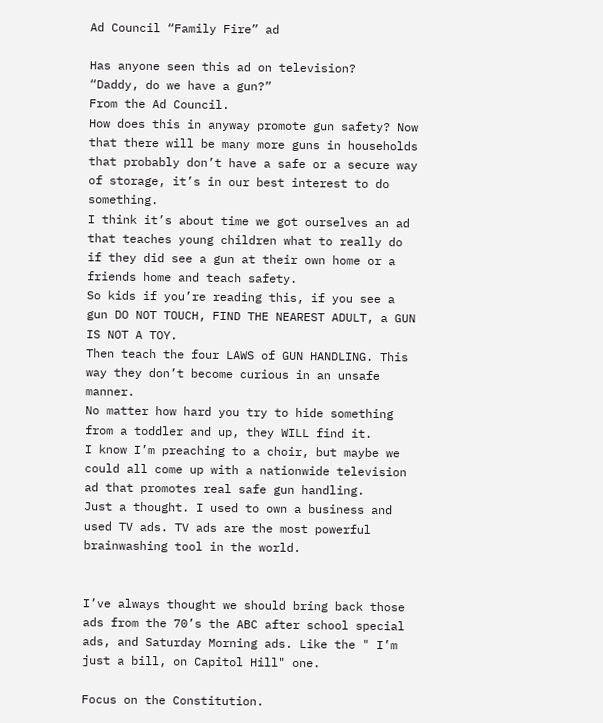Ad Council “Family Fire” ad

Has anyone seen this ad on television?
“Daddy, do we have a gun?”
From the Ad Council.
How does this in anyway promote gun safety? Now that there will be many more guns in households that probably don’t have a safe or a secure way of storage, it’s in our best interest to do something.
I think it’s about time we got ourselves an ad that teaches young children what to really do if they did see a gun at their own home or a friends home and teach safety.
So kids if you’re reading this, if you see a gun DO NOT TOUCH, FIND THE NEAREST ADULT, a GUN IS NOT A TOY.
Then teach the four LAWS of GUN HANDLING. This way they don’t become curious in an unsafe manner.
No matter how hard you try to hide something from a toddler and up, they WILL find it.
I know I’m preaching to a choir, but maybe we could all come up with a nationwide television ad that promotes real safe gun handling.
Just a thought. I used to own a business and used TV ads. TV ads are the most powerful brainwashing tool in the world.


I’ve always thought we should bring back those ads from the 70’s the ABC after school special ads, and Saturday Morning ads. Like the " I’m just a bill, on Capitol Hill" one.

Focus on the Constitution.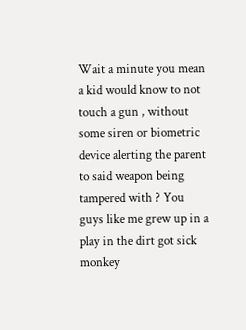Wait a minute you mean a kid would know to not touch a gun , without some siren or biometric device alerting the parent to said weapon being tampered with ? You guys like me grew up in a play in the dirt got sick monkey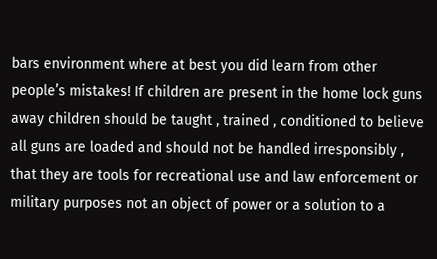bars environment where at best you did learn from other people’s mistakes! If children are present in the home lock guns away children should be taught , trained , conditioned to believe all guns are loaded and should not be handled irresponsibly , that they are tools for recreational use and law enforcement or military purposes not an object of power or a solution to a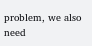problem, we also need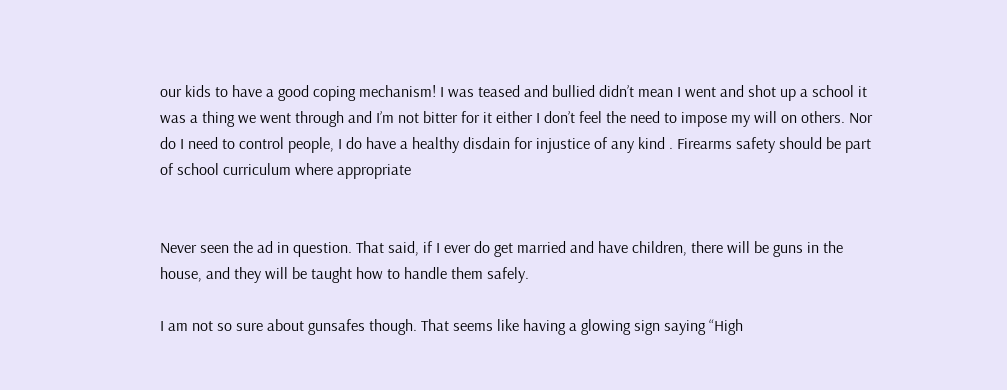our kids to have a good coping mechanism! I was teased and bullied didn’t mean I went and shot up a school it was a thing we went through and I’m not bitter for it either I don’t feel the need to impose my will on others. Nor do I need to control people, I do have a healthy disdain for injustice of any kind . Firearms safety should be part of school curriculum where appropriate


Never seen the ad in question. That said, if I ever do get married and have children, there will be guns in the house, and they will be taught how to handle them safely.

I am not so sure about gunsafes though. That seems like having a glowing sign saying “High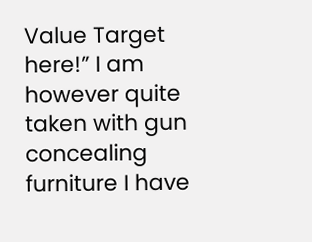Value Target here!” I am however quite taken with gun concealing furniture I have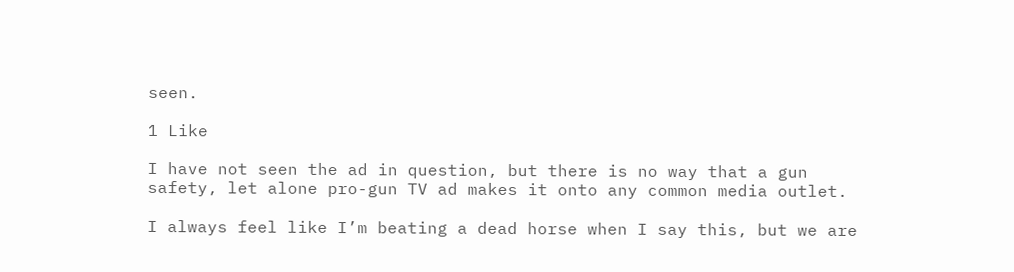seen.

1 Like

I have not seen the ad in question, but there is no way that a gun safety, let alone pro-gun TV ad makes it onto any common media outlet.

I always feel like I’m beating a dead horse when I say this, but we are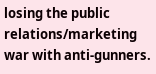losing the public relations/marketing war with anti-gunners.